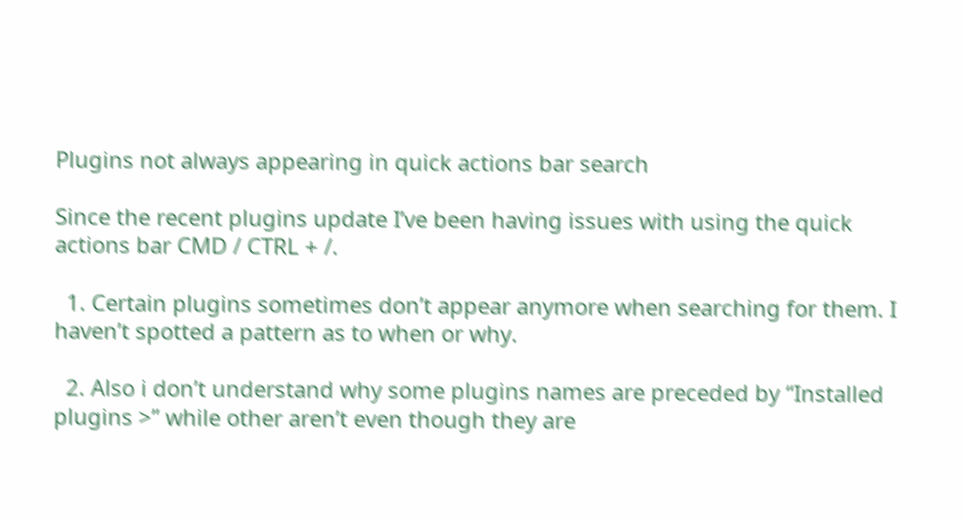Plugins not always appearing in quick actions bar search

Since the recent plugins update I’ve been having issues with using the quick actions bar CMD / CTRL + /.

  1. Certain plugins sometimes don’t appear anymore when searching for them. I haven’t spotted a pattern as to when or why.

  2. Also i don’t understand why some plugins names are preceded by “Installed plugins >” while other aren’t even though they are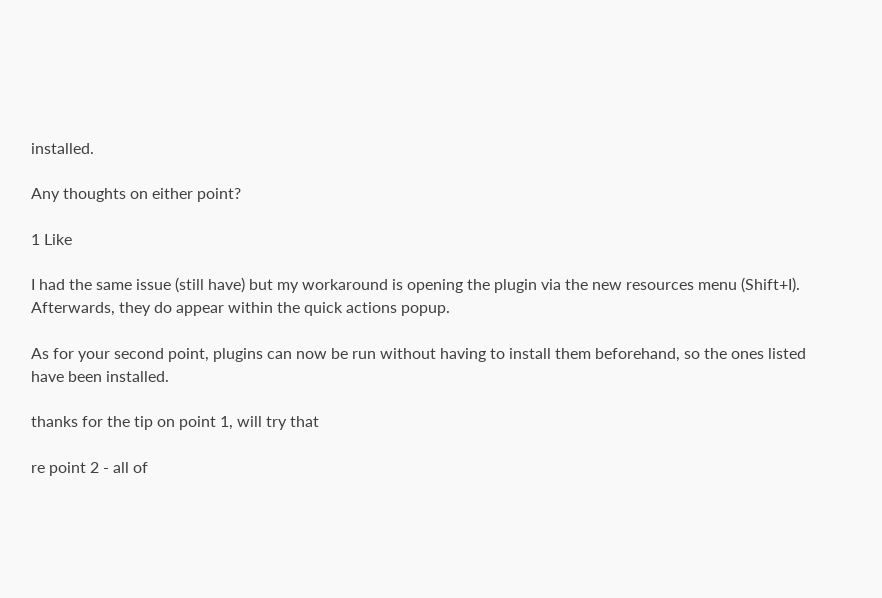installed.

Any thoughts on either point?

1 Like

I had the same issue (still have) but my workaround is opening the plugin via the new resources menu (Shift+I). Afterwards, they do appear within the quick actions popup.

As for your second point, plugins can now be run without having to install them beforehand, so the ones listed have been installed.

thanks for the tip on point 1, will try that

re point 2 - all of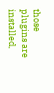those plugins are installed,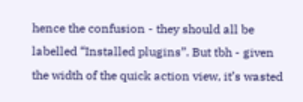hence the confusion - they should all be labelled “Installed plugins”. But tbh - given the width of the quick action view, it’s wasted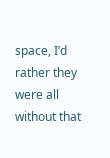space, I’d rather they were all without that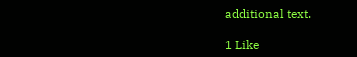additional text.

1 Like